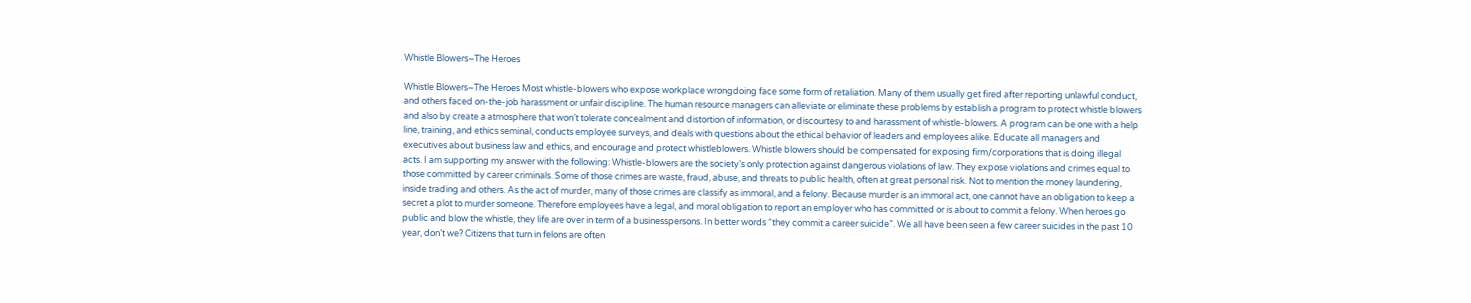Whistle Blowers–The Heroes

Whistle Blowers–The Heroes Most whistle-blowers who expose workplace wrongdoing face some form of retaliation. Many of them usually get fired after reporting unlawful conduct, and others faced on-the-job harassment or unfair discipline. The human resource managers can alleviate or eliminate these problems by establish a program to protect whistle blowers and also by create a atmosphere that won’t tolerate concealment and distortion of information, or discourtesy to and harassment of whistle-blowers. A program can be one with a help line, training, and ethics seminal, conducts employee surveys, and deals with questions about the ethical behavior of leaders and employees alike. Educate all managers and executives about business law and ethics, and encourage and protect whistleblowers. Whistle blowers should be compensated for exposing firm/corporations that is doing illegal acts. I am supporting my answer with the following: Whistle-blowers are the society’s only protection against dangerous violations of law. They expose violations and crimes equal to those committed by career criminals. Some of those crimes are waste, fraud, abuse, and threats to public health, often at great personal risk. Not to mention the money laundering, inside trading and others. As the act of murder, many of those crimes are classify as immoral, and a felony. Because murder is an immoral act, one cannot have an obligation to keep a secret a plot to murder someone. Therefore employees have a legal, and moral obligation to report an employer who has committed or is about to commit a felony. When heroes go public and blow the whistle, they life are over in term of a businesspersons. In better words “they commit a career suicide”. We all have been seen a few career suicides in the past 10 year, don’t we? Citizens that turn in felons are often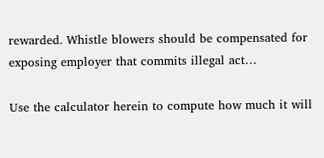rewarded. Whistle blowers should be compensated for exposing employer that commits illegal act…

Use the calculator herein to compute how much it will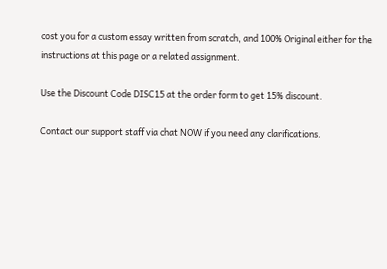cost you for a custom essay written from scratch, and 100% Original either for the instructions at this page or a related assignment.

Use the Discount Code DISC15 at the order form to get 15% discount.

Contact our support staff via chat NOW if you need any clarifications.